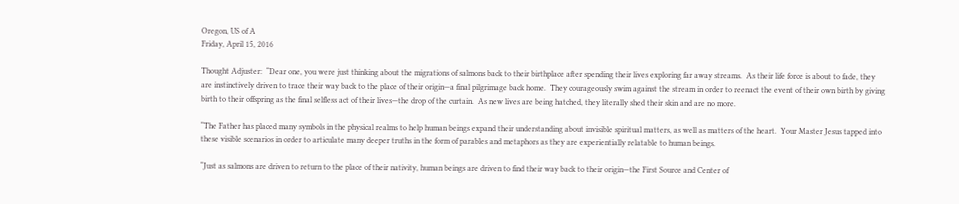Oregon, US of A
Friday, April 15, 2016

Thought Adjuster:  “Dear one, you were just thinking about the migrations of salmons back to their birthplace after spending their lives exploring far away streams.  As their life force is about to fade, they are instinctively driven to trace their way back to the place of their origin—a final pilgrimage back home.  They courageously swim against the stream in order to reenact the event of their own birth by giving birth to their offspring as the final selfless act of their lives—the drop of the curtain.  As new lives are being hatched, they literally shed their skin and are no more.

“The Father has placed many symbols in the physical realms to help human beings expand their understanding about invisible spiritual matters, as well as matters of the heart.  Your Master Jesus tapped into these visible scenarios in order to articulate many deeper truths in the form of parables and metaphors as they are experientially relatable to human beings.

“Just as salmons are driven to return to the place of their nativity, human beings are driven to find their way back to their origin—the First Source and Center of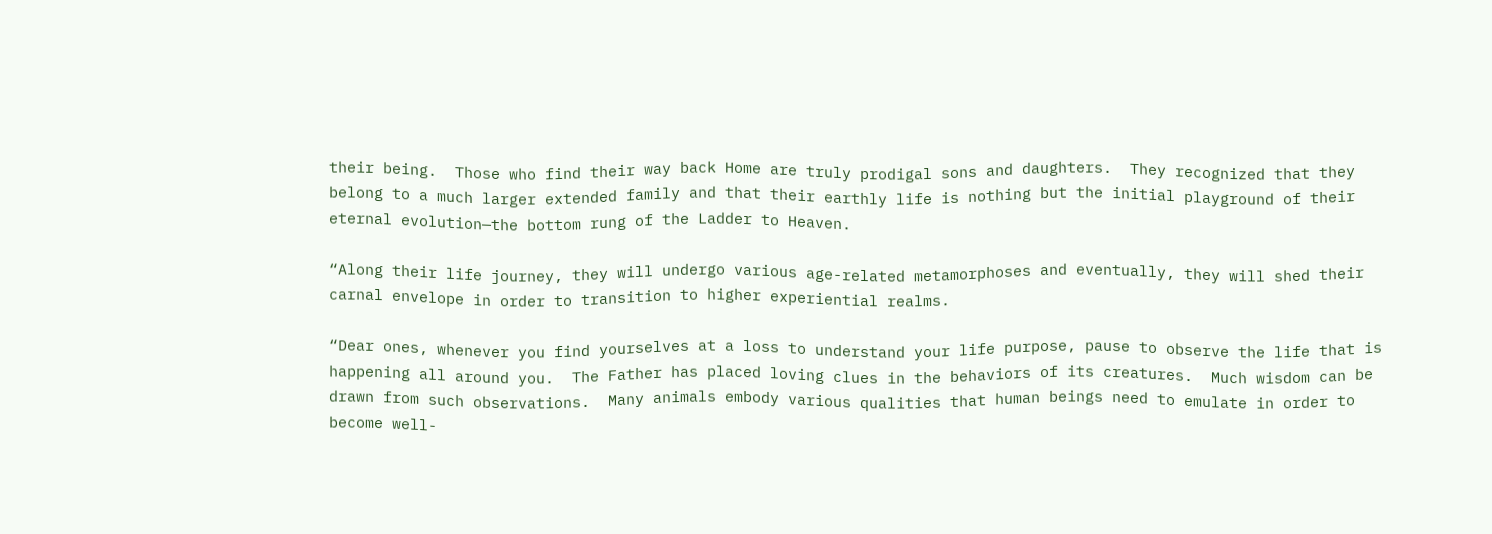their being.  Those who find their way back Home are truly prodigal sons and daughters.  They recognized that they belong to a much larger extended family and that their earthly life is nothing but the initial playground of their eternal evolution—the bottom rung of the Ladder to Heaven.

“Along their life journey, they will undergo various age-related metamorphoses and eventually, they will shed their carnal envelope in order to transition to higher experiential realms.

“Dear ones, whenever you find yourselves at a loss to understand your life purpose, pause to observe the life that is happening all around you.  The Father has placed loving clues in the behaviors of its creatures.  Much wisdom can be drawn from such observations.  Many animals embody various qualities that human beings need to emulate in order to become well-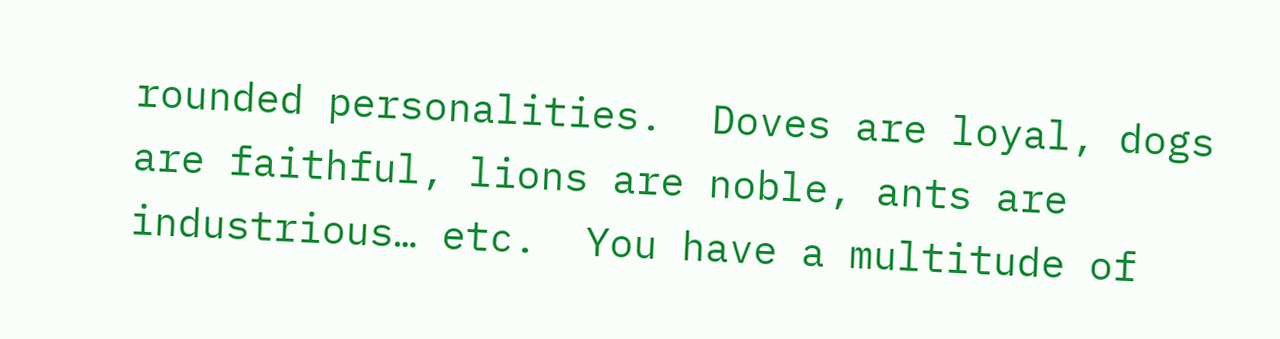rounded personalities.  Doves are loyal, dogs are faithful, lions are noble, ants are industrious… etc.  You have a multitude of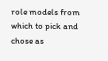role models from which to pick and chose as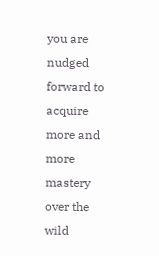you are nudged forward to acquire more and more mastery over the wild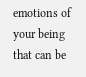emotions of your being that can be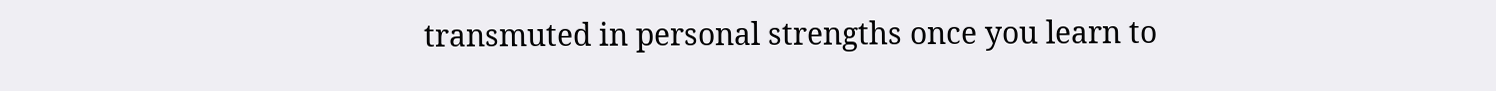transmuted in personal strengths once you learn to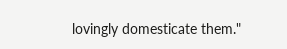lovingly domesticate them."